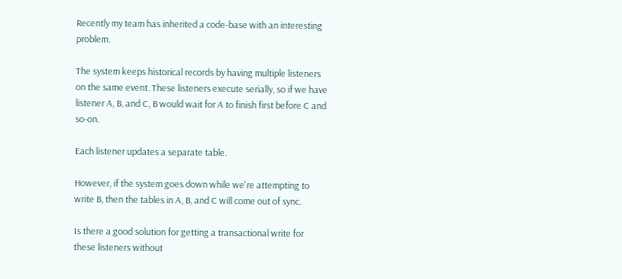Recently my team has inherited a code-base with an interesting problem.

The system keeps historical records by having multiple listeners on the same event. These listeners execute serially, so if we have listener A, B, and C, B would wait for A to finish first before C and so-on.

Each listener updates a separate table.

However, if the system goes down while we're attempting to write B, then the tables in A, B, and C will come out of sync.

Is there a good solution for getting a transactional write for these listeners without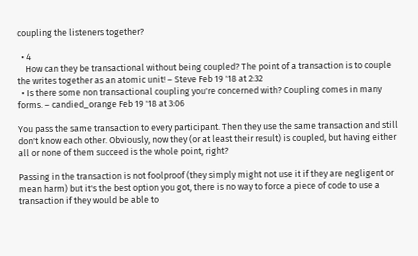coupling the listeners together?

  • 4
    How can they be transactional without being coupled? The point of a transaction is to couple the writes together as an atomic unit! – Steve Feb 19 '18 at 2:32
  • Is there some non transactional coupling you're concerned with? Coupling comes in many forms. – candied_orange Feb 19 '18 at 3:06

You pass the same transaction to every participant. Then they use the same transaction and still don't know each other. Obviously, now they (or at least their result) is coupled, but having either all or none of them succeed is the whole point, right?

Passing in the transaction is not foolproof (they simply might not use it if they are negligent or mean harm) but it's the best option you got, there is no way to force a piece of code to use a transaction if they would be able to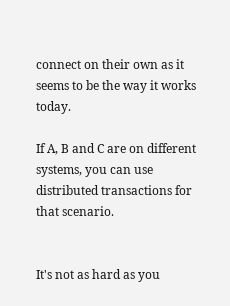connect on their own as it seems to be the way it works today.

If A, B and C are on different systems, you can use distributed transactions for that scenario.


It's not as hard as you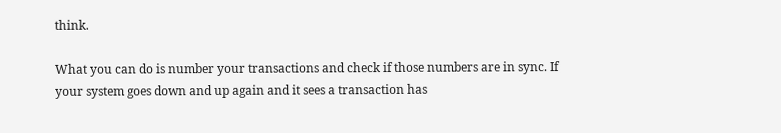think.

What you can do is number your transactions and check if those numbers are in sync. If your system goes down and up again and it sees a transaction has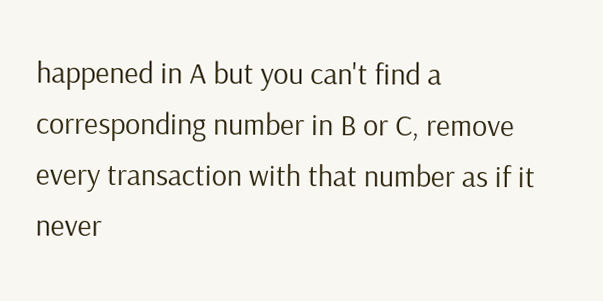happened in A but you can't find a corresponding number in B or C, remove every transaction with that number as if it never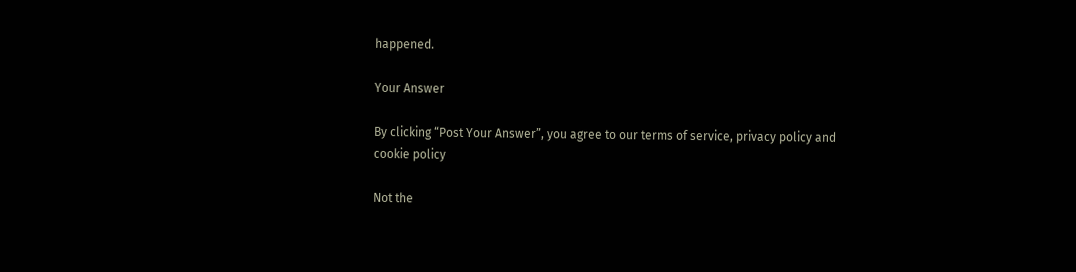happened.

Your Answer

By clicking “Post Your Answer”, you agree to our terms of service, privacy policy and cookie policy

Not the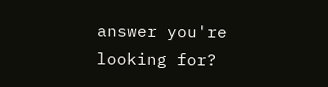answer you're looking for?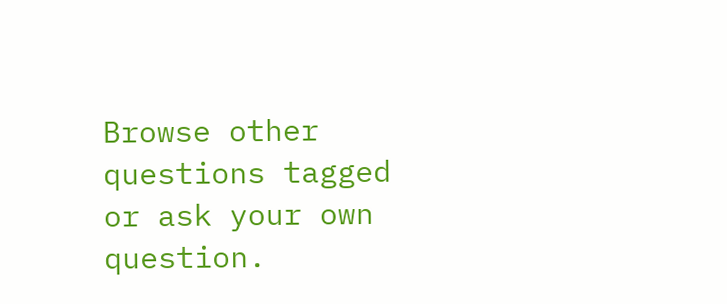Browse other questions tagged or ask your own question.